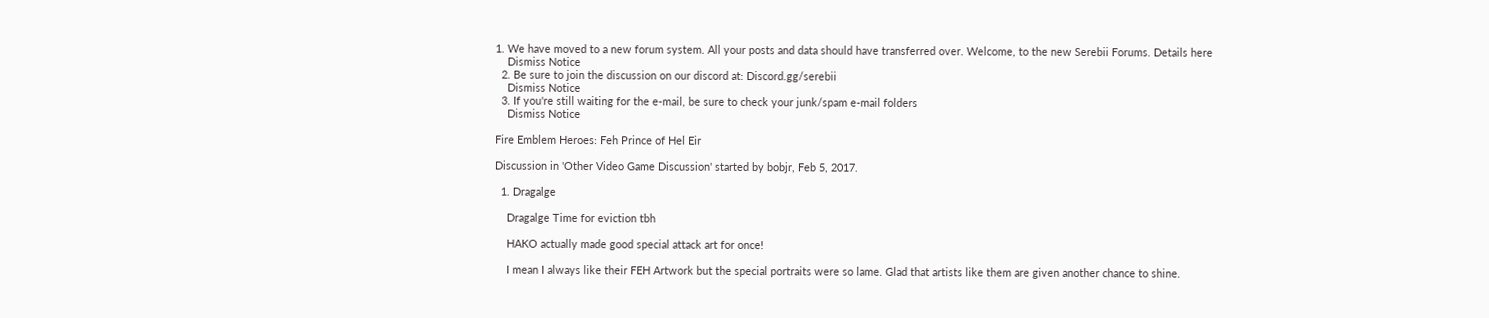1. We have moved to a new forum system. All your posts and data should have transferred over. Welcome, to the new Serebii Forums. Details here
    Dismiss Notice
  2. Be sure to join the discussion on our discord at: Discord.gg/serebii
    Dismiss Notice
  3. If you're still waiting for the e-mail, be sure to check your junk/spam e-mail folders
    Dismiss Notice

Fire Emblem Heroes: Feh Prince of Hel Eir

Discussion in 'Other Video Game Discussion' started by bobjr, Feb 5, 2017.

  1. Dragalge

    Dragalge Time for eviction tbh

    HAKO actually made good special attack art for once!

    I mean I always like their FEH Artwork but the special portraits were so lame. Glad that artists like them are given another chance to shine.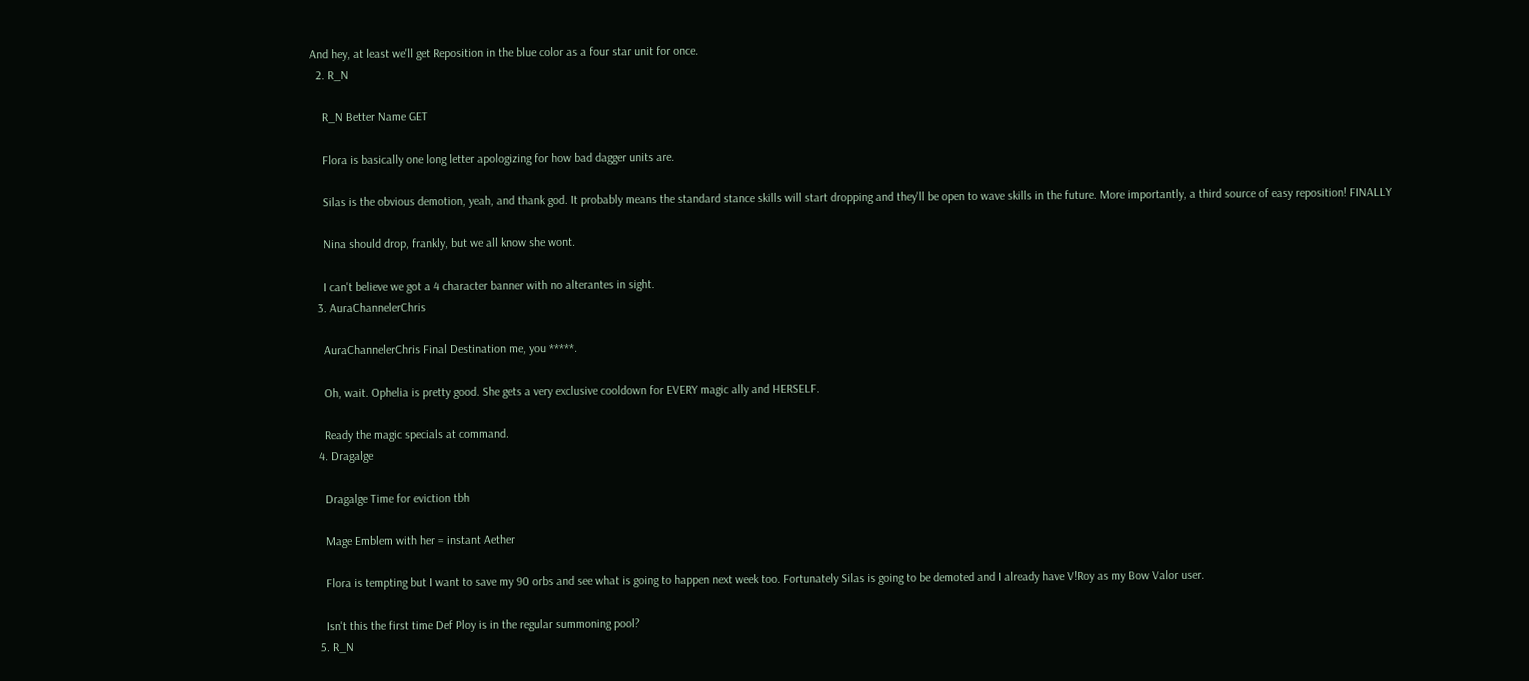And hey, at least we'll get Reposition in the blue color as a four star unit for once.
  2. R_N

    R_N Better Name GET

    Flora is basically one long letter apologizing for how bad dagger units are.

    Silas is the obvious demotion, yeah, and thank god. It probably means the standard stance skills will start dropping and they'll be open to wave skills in the future. More importantly, a third source of easy reposition! FINALLY

    Nina should drop, frankly, but we all know she wont.

    I can't believe we got a 4 character banner with no alterantes in sight.
  3. AuraChannelerChris

    AuraChannelerChris Final Destination me, you *****.

    Oh, wait. Ophelia is pretty good. She gets a very exclusive cooldown for EVERY magic ally and HERSELF.

    Ready the magic specials at command.
  4. Dragalge

    Dragalge Time for eviction tbh

    Mage Emblem with her = instant Aether

    Flora is tempting but I want to save my 90 orbs and see what is going to happen next week too. Fortunately Silas is going to be demoted and I already have V!Roy as my Bow Valor user.

    Isn't this the first time Def Ploy is in the regular summoning pool?
  5. R_N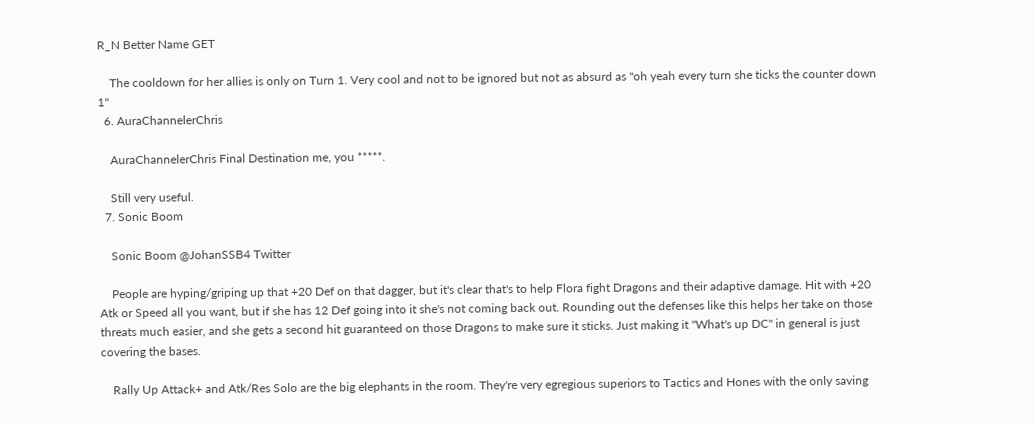R_N Better Name GET

    The cooldown for her allies is only on Turn 1. Very cool and not to be ignored but not as absurd as "oh yeah every turn she ticks the counter down 1"
  6. AuraChannelerChris

    AuraChannelerChris Final Destination me, you *****.

    Still very useful.
  7. Sonic Boom

    Sonic Boom @JohanSSB4 Twitter

    People are hyping/griping up that +20 Def on that dagger, but it's clear that's to help Flora fight Dragons and their adaptive damage. Hit with +20 Atk or Speed all you want, but if she has 12 Def going into it she's not coming back out. Rounding out the defenses like this helps her take on those threats much easier, and she gets a second hit guaranteed on those Dragons to make sure it sticks. Just making it "What's up DC" in general is just covering the bases.

    Rally Up Attack+ and Atk/Res Solo are the big elephants in the room. They're very egregious superiors to Tactics and Hones with the only saving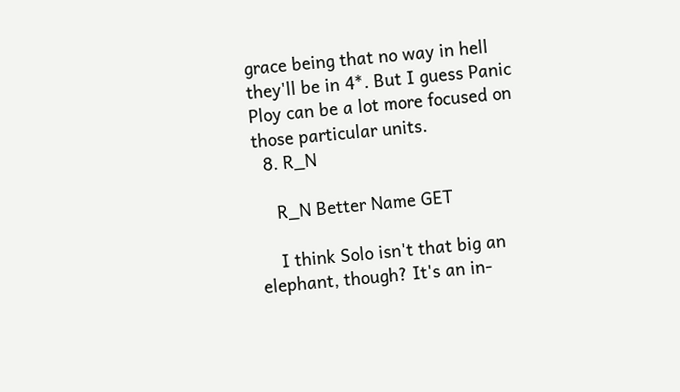grace being that no way in hell they'll be in 4*. But I guess Panic Ploy can be a lot more focused on those particular units.
  8. R_N

    R_N Better Name GET

    I think Solo isn't that big an elephant, though? It's an in-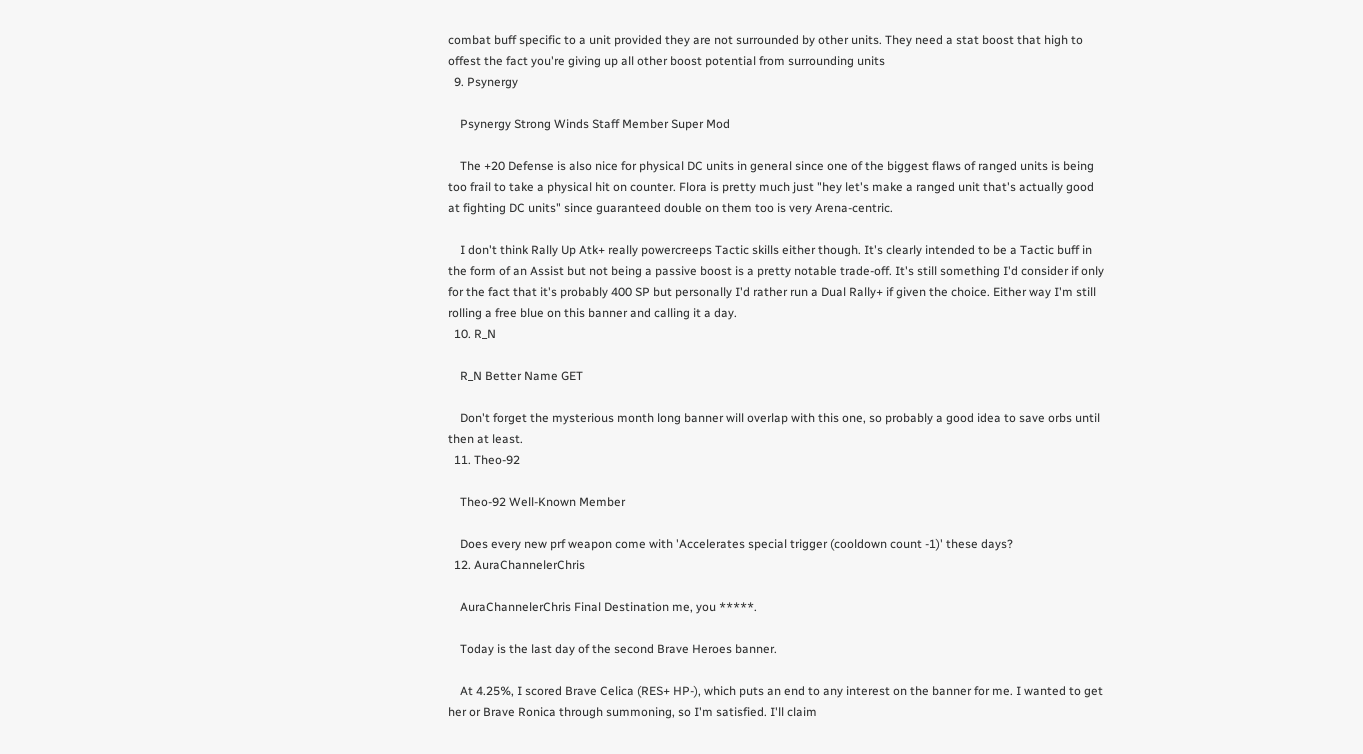combat buff specific to a unit provided they are not surrounded by other units. They need a stat boost that high to offest the fact you're giving up all other boost potential from surrounding units
  9. Psynergy

    Psynergy Strong Winds Staff Member Super Mod

    The +20 Defense is also nice for physical DC units in general since one of the biggest flaws of ranged units is being too frail to take a physical hit on counter. Flora is pretty much just "hey let's make a ranged unit that's actually good at fighting DC units" since guaranteed double on them too is very Arena-centric.

    I don't think Rally Up Atk+ really powercreeps Tactic skills either though. It's clearly intended to be a Tactic buff in the form of an Assist but not being a passive boost is a pretty notable trade-off. It's still something I'd consider if only for the fact that it's probably 400 SP but personally I'd rather run a Dual Rally+ if given the choice. Either way I'm still rolling a free blue on this banner and calling it a day.
  10. R_N

    R_N Better Name GET

    Don't forget the mysterious month long banner will overlap with this one, so probably a good idea to save orbs until then at least.
  11. Theo-92

    Theo-92 Well-Known Member

    Does every new prf weapon come with 'Accelerates special trigger (cooldown count -1)' these days?
  12. AuraChannelerChris

    AuraChannelerChris Final Destination me, you *****.

    Today is the last day of the second Brave Heroes banner.

    At 4.25%, I scored Brave Celica (RES+ HP-), which puts an end to any interest on the banner for me. I wanted to get her or Brave Ronica through summoning, so I'm satisfied. I'll claim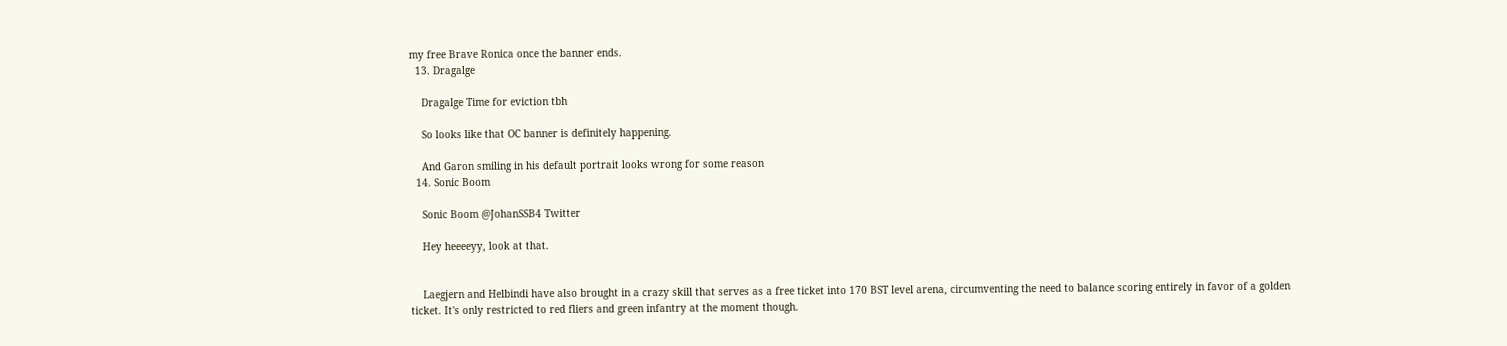my free Brave Ronica once the banner ends.
  13. Dragalge

    Dragalge Time for eviction tbh

    So looks like that OC banner is definitely happening.

    And Garon smiling in his default portrait looks wrong for some reason
  14. Sonic Boom

    Sonic Boom @JohanSSB4 Twitter

    Hey heeeeyy, look at that.


    Laegjern and Helbindi have also brought in a crazy skill that serves as a free ticket into 170 BST level arena, circumventing the need to balance scoring entirely in favor of a golden ticket. It's only restricted to red fliers and green infantry at the moment though.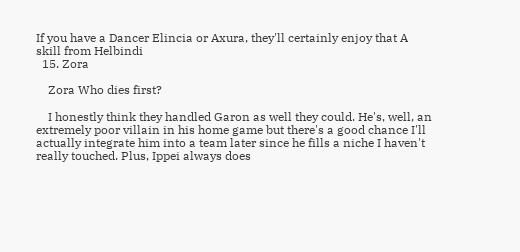If you have a Dancer Elincia or Axura, they'll certainly enjoy that A skill from Helbindi
  15. Zora

    Zora Who dies first?

    I honestly think they handled Garon as well they could. He's, well, an extremely poor villain in his home game but there's a good chance I'll actually integrate him into a team later since he fills a niche I haven't really touched. Plus, Ippei always does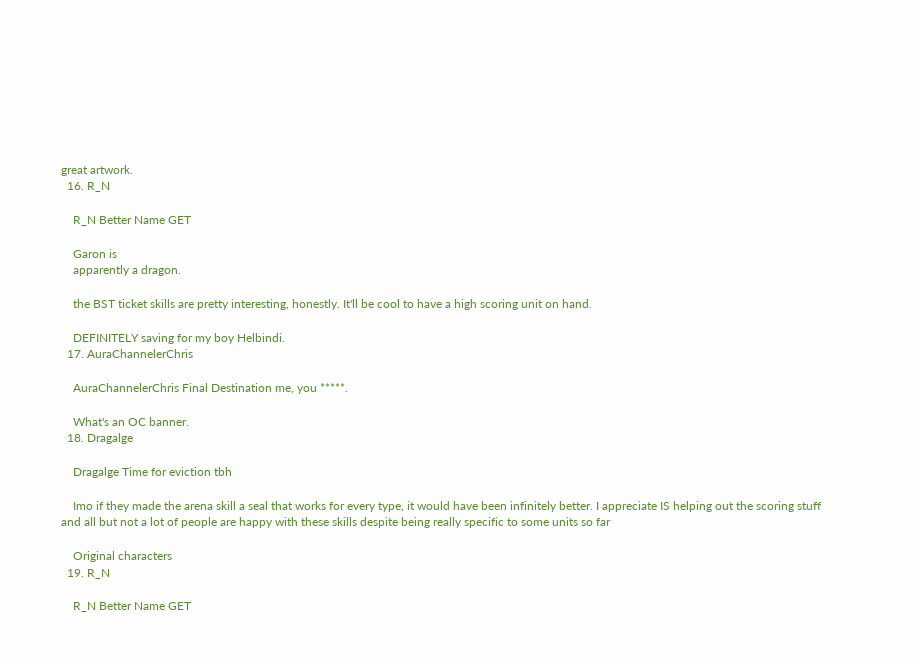great artwork.
  16. R_N

    R_N Better Name GET

    Garon is
    apparently a dragon.

    the BST ticket skills are pretty interesting, honestly. It'll be cool to have a high scoring unit on hand.

    DEFINITELY saving for my boy Helbindi.
  17. AuraChannelerChris

    AuraChannelerChris Final Destination me, you *****.

    What's an OC banner.
  18. Dragalge

    Dragalge Time for eviction tbh

    Imo if they made the arena skill a seal that works for every type, it would have been infinitely better. I appreciate IS helping out the scoring stuff and all but not a lot of people are happy with these skills despite being really specific to some units so far

    Original characters
  19. R_N

    R_N Better Name GET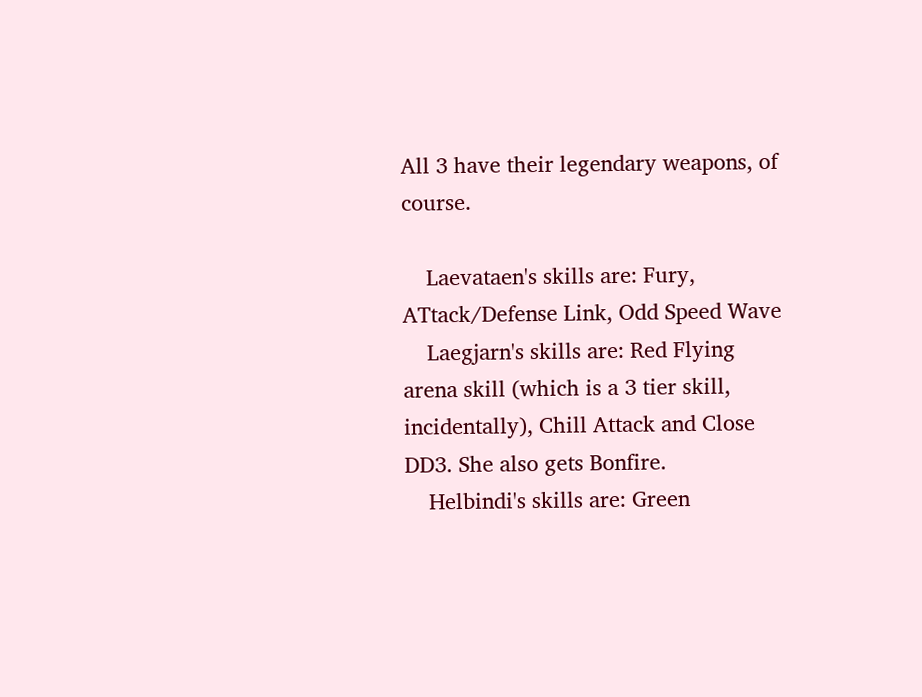All 3 have their legendary weapons, of course.

    Laevataen's skills are: Fury, ATtack/Defense Link, Odd Speed Wave
    Laegjarn's skills are: Red Flying arena skill (which is a 3 tier skill, incidentally), Chill Attack and Close DD3. She also gets Bonfire.
    Helbindi's skills are: Green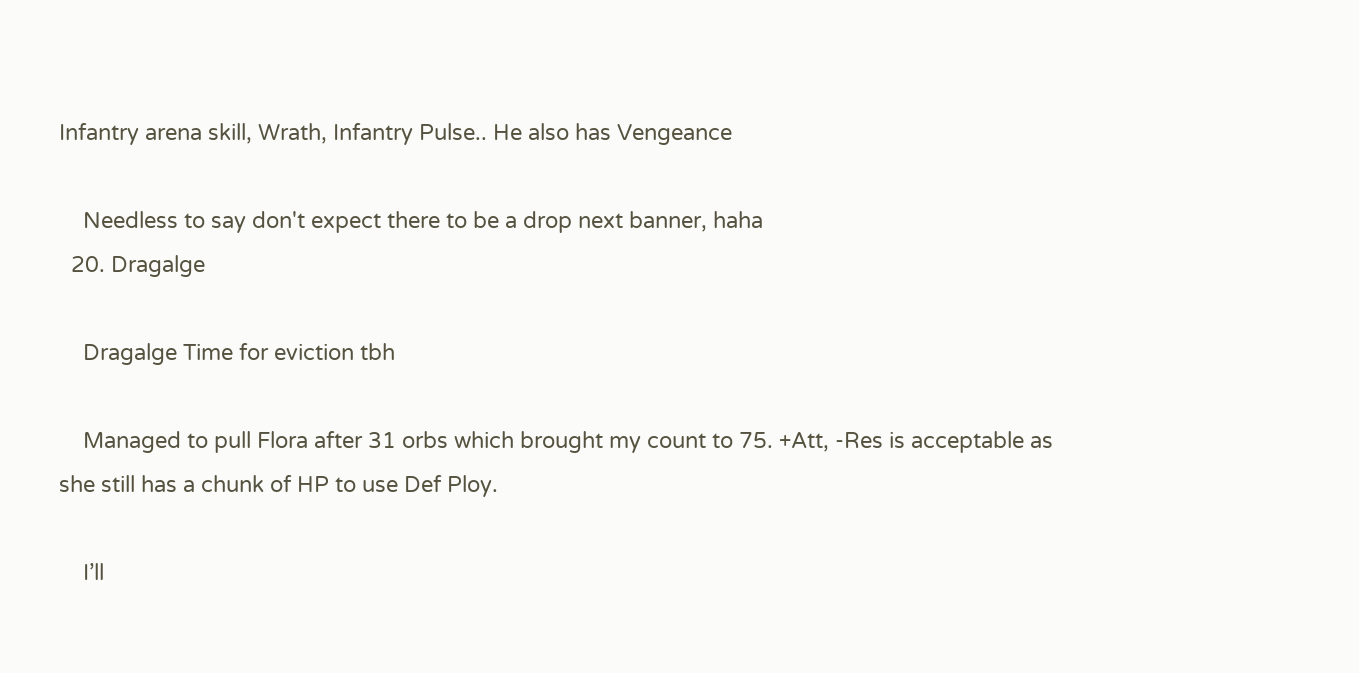Infantry arena skill, Wrath, Infantry Pulse.. He also has Vengeance

    Needless to say don't expect there to be a drop next banner, haha
  20. Dragalge

    Dragalge Time for eviction tbh

    Managed to pull Flora after 31 orbs which brought my count to 75. +Att, -Res is acceptable as she still has a chunk of HP to use Def Ploy.

    I’ll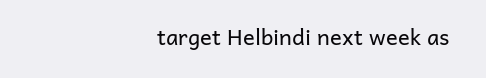target Helbindi next week as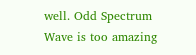well. Odd Spectrum Wave is too amazing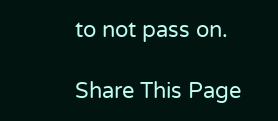to not pass on.

Share This Page